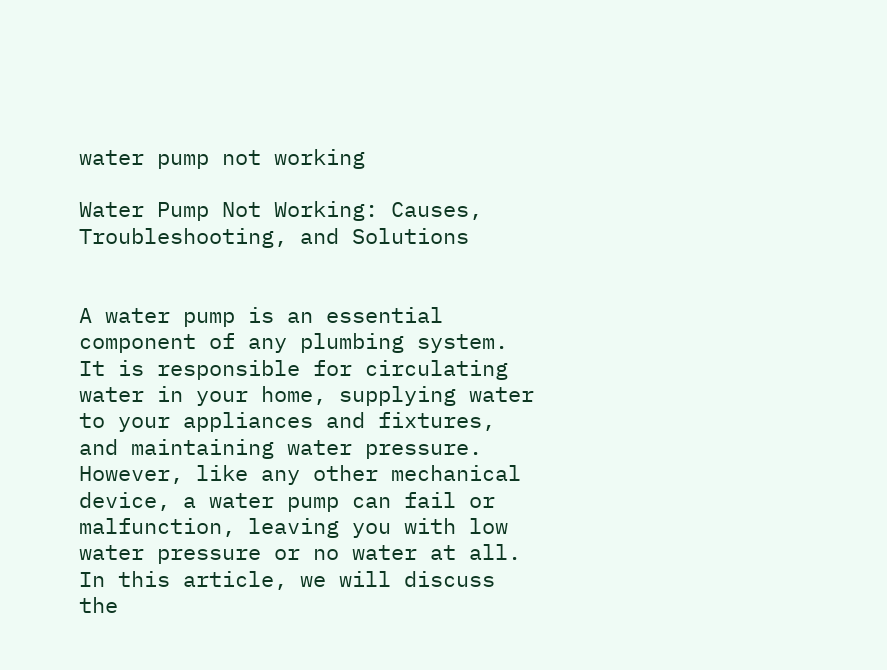water pump not working

Water Pump Not Working: Causes, Troubleshooting, and Solutions


A water pump is an essential component of any plumbing system. It is responsible for circulating water in your home, supplying water to your appliances and fixtures, and maintaining water pressure. However, like any other mechanical device, a water pump can fail or malfunction, leaving you with low water pressure or no water at all. In this article, we will discuss the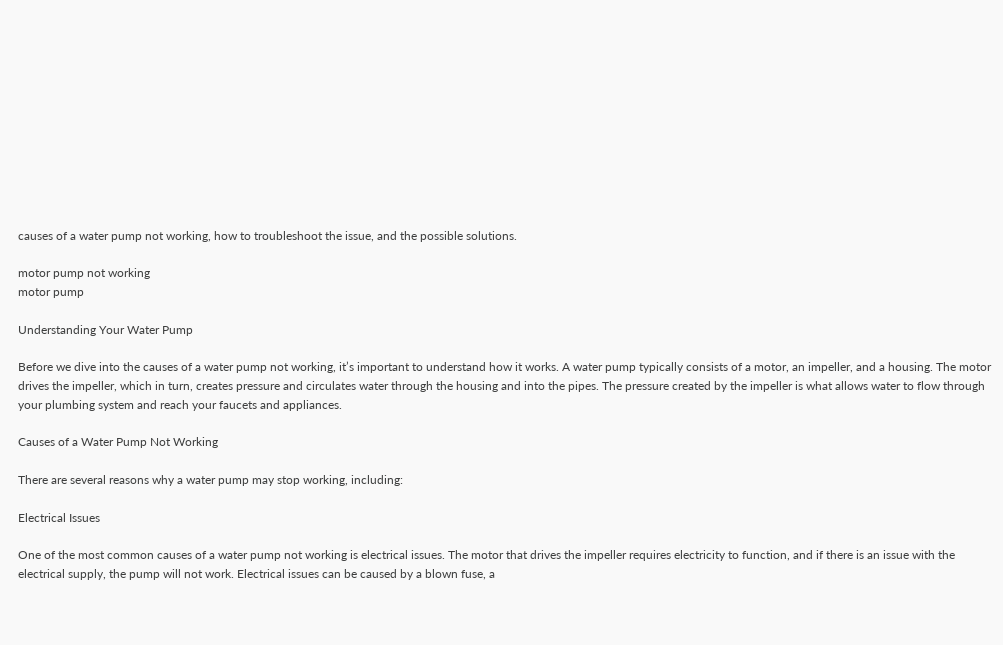causes of a water pump not working, how to troubleshoot the issue, and the possible solutions.

motor pump not working
motor pump

Understanding Your Water Pump

Before we dive into the causes of a water pump not working, it’s important to understand how it works. A water pump typically consists of a motor, an impeller, and a housing. The motor drives the impeller, which in turn, creates pressure and circulates water through the housing and into the pipes. The pressure created by the impeller is what allows water to flow through your plumbing system and reach your faucets and appliances.

Causes of a Water Pump Not Working

There are several reasons why a water pump may stop working, including:

Electrical Issues

One of the most common causes of a water pump not working is electrical issues. The motor that drives the impeller requires electricity to function, and if there is an issue with the electrical supply, the pump will not work. Electrical issues can be caused by a blown fuse, a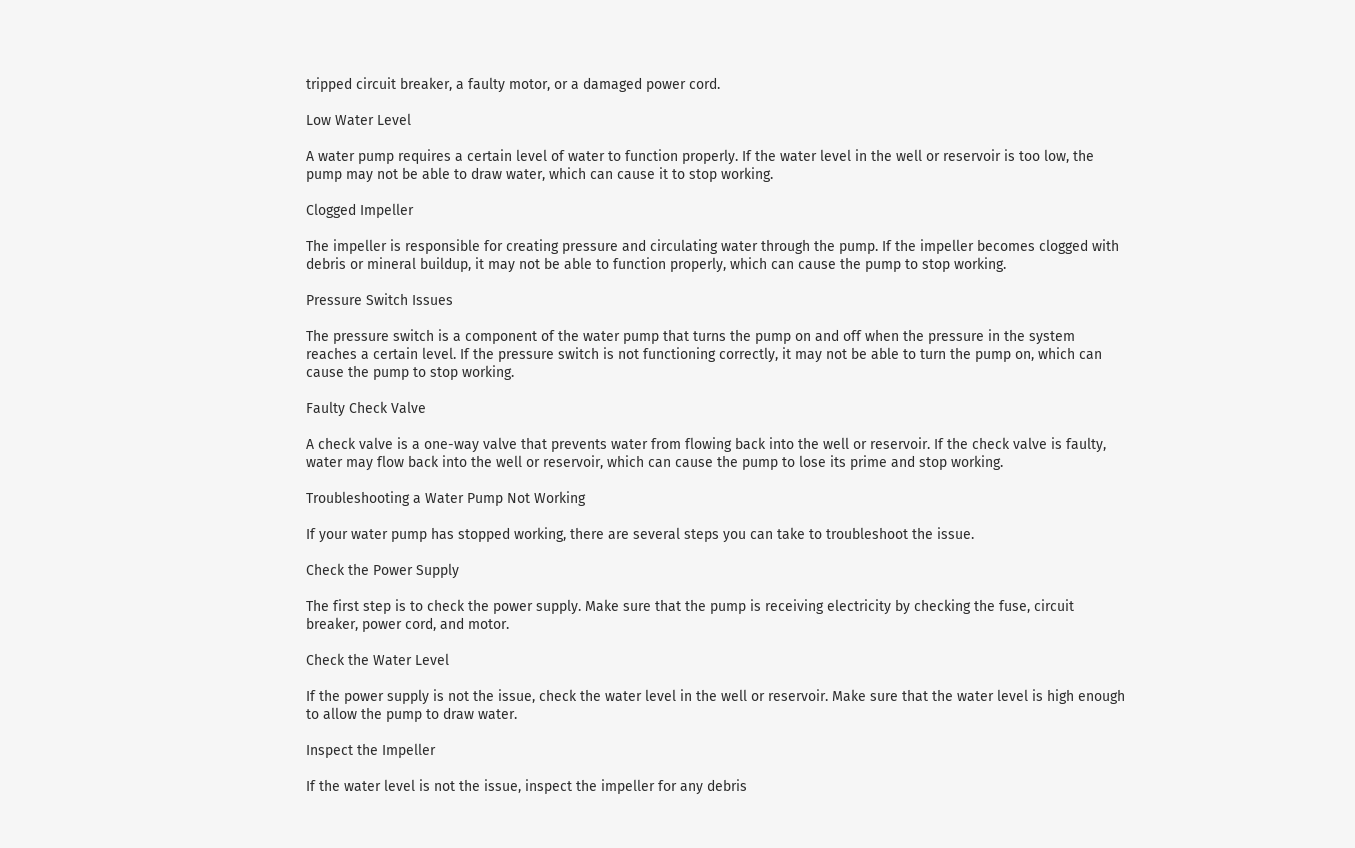tripped circuit breaker, a faulty motor, or a damaged power cord.

Low Water Level

A water pump requires a certain level of water to function properly. If the water level in the well or reservoir is too low, the pump may not be able to draw water, which can cause it to stop working.

Clogged Impeller

The impeller is responsible for creating pressure and circulating water through the pump. If the impeller becomes clogged with debris or mineral buildup, it may not be able to function properly, which can cause the pump to stop working.

Pressure Switch Issues

The pressure switch is a component of the water pump that turns the pump on and off when the pressure in the system reaches a certain level. If the pressure switch is not functioning correctly, it may not be able to turn the pump on, which can cause the pump to stop working.

Faulty Check Valve

A check valve is a one-way valve that prevents water from flowing back into the well or reservoir. If the check valve is faulty, water may flow back into the well or reservoir, which can cause the pump to lose its prime and stop working.

Troubleshooting a Water Pump Not Working

If your water pump has stopped working, there are several steps you can take to troubleshoot the issue.

Check the Power Supply

The first step is to check the power supply. Make sure that the pump is receiving electricity by checking the fuse, circuit breaker, power cord, and motor.

Check the Water Level

If the power supply is not the issue, check the water level in the well or reservoir. Make sure that the water level is high enough to allow the pump to draw water.

Inspect the Impeller

If the water level is not the issue, inspect the impeller for any debris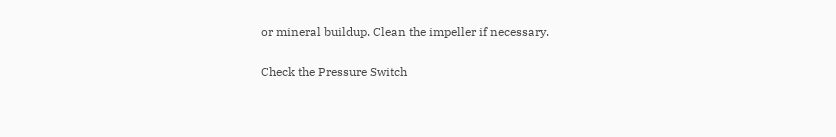or mineral buildup. Clean the impeller if necessary.

Check the Pressure Switch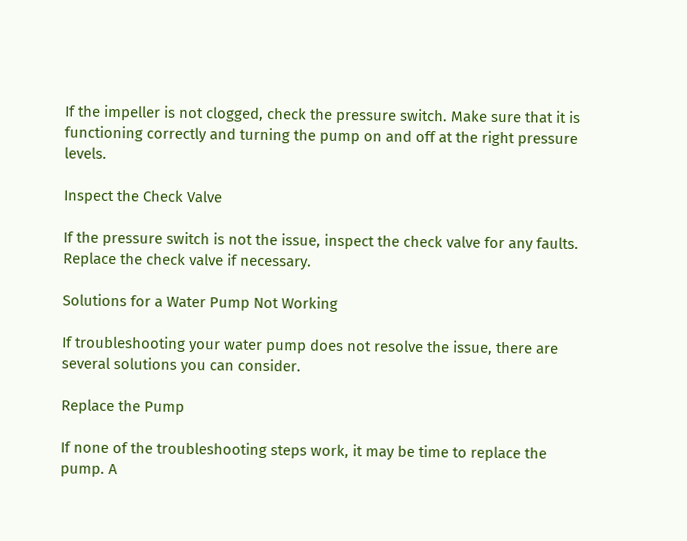If the impeller is not clogged, check the pressure switch. Make sure that it is functioning correctly and turning the pump on and off at the right pressure levels.

Inspect the Check Valve

If the pressure switch is not the issue, inspect the check valve for any faults. Replace the check valve if necessary.

Solutions for a Water Pump Not Working

If troubleshooting your water pump does not resolve the issue, there are several solutions you can consider.

Replace the Pump

If none of the troubleshooting steps work, it may be time to replace the pump. A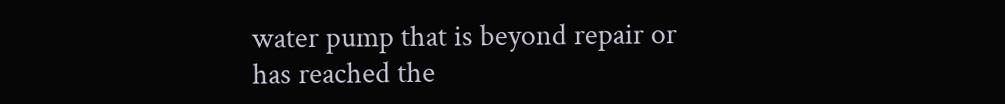water pump that is beyond repair or has reached the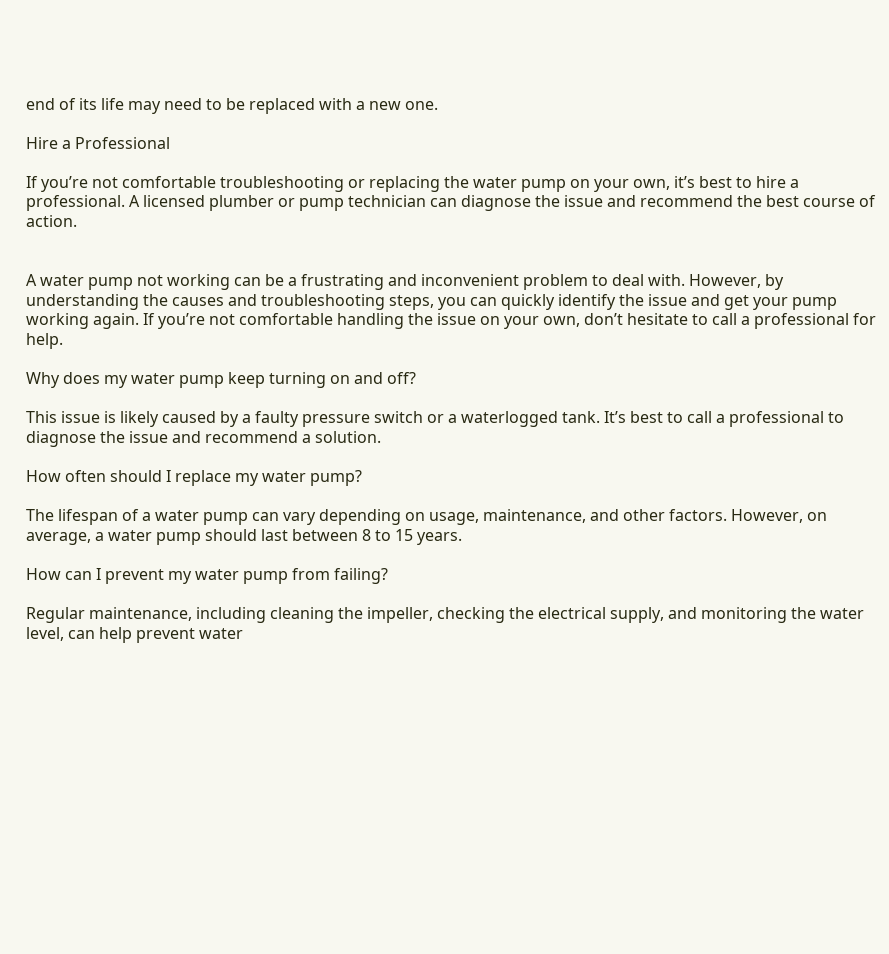end of its life may need to be replaced with a new one.

Hire a Professional

If you’re not comfortable troubleshooting or replacing the water pump on your own, it’s best to hire a professional. A licensed plumber or pump technician can diagnose the issue and recommend the best course of action.


A water pump not working can be a frustrating and inconvenient problem to deal with. However, by understanding the causes and troubleshooting steps, you can quickly identify the issue and get your pump working again. If you’re not comfortable handling the issue on your own, don’t hesitate to call a professional for help.

Why does my water pump keep turning on and off?

This issue is likely caused by a faulty pressure switch or a waterlogged tank. It’s best to call a professional to diagnose the issue and recommend a solution.

How often should I replace my water pump?

The lifespan of a water pump can vary depending on usage, maintenance, and other factors. However, on average, a water pump should last between 8 to 15 years.

How can I prevent my water pump from failing?

Regular maintenance, including cleaning the impeller, checking the electrical supply, and monitoring the water level, can help prevent water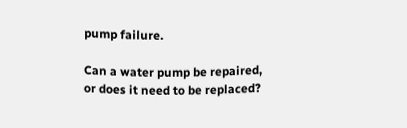pump failure.

Can a water pump be repaired, or does it need to be replaced?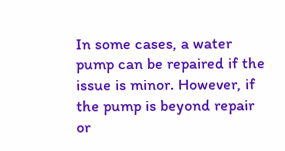In some cases, a water pump can be repaired if the issue is minor. However, if the pump is beyond repair or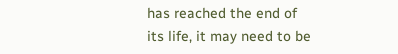has reached the end of its life, it may need to be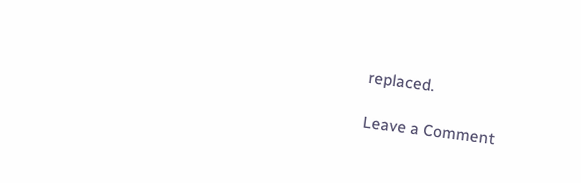replaced.

Leave a Comment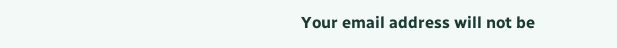Your email address will not be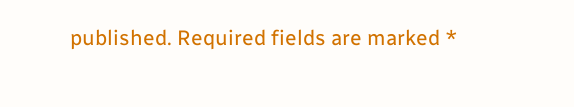published. Required fields are marked *